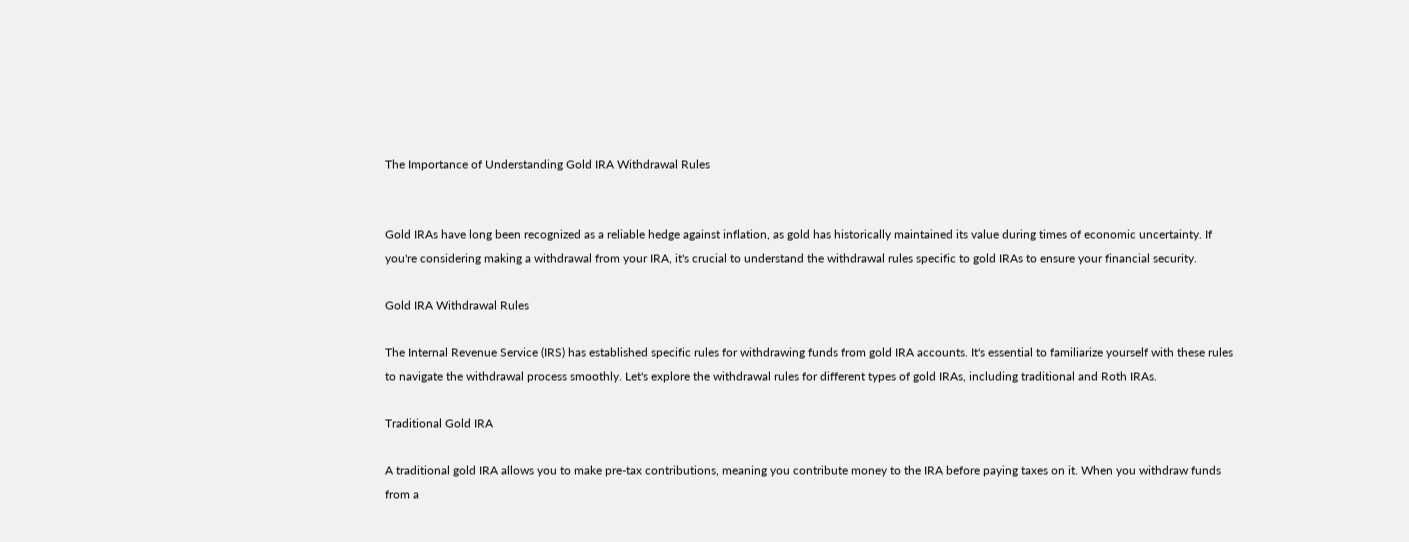The Importance of Understanding Gold IRA Withdrawal Rules


Gold IRAs have long been recognized as a reliable hedge against inflation, as gold has historically maintained its value during times of economic uncertainty. If you're considering making a withdrawal from your IRA, it's crucial to understand the withdrawal rules specific to gold IRAs to ensure your financial security.

Gold IRA Withdrawal Rules

The Internal Revenue Service (IRS) has established specific rules for withdrawing funds from gold IRA accounts. It's essential to familiarize yourself with these rules to navigate the withdrawal process smoothly. Let's explore the withdrawal rules for different types of gold IRAs, including traditional and Roth IRAs.

Traditional Gold IRA

A traditional gold IRA allows you to make pre-tax contributions, meaning you contribute money to the IRA before paying taxes on it. When you withdraw funds from a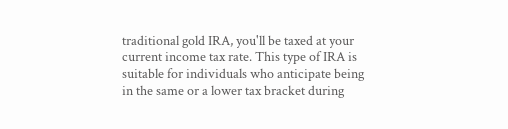traditional gold IRA, you'll be taxed at your current income tax rate. This type of IRA is suitable for individuals who anticipate being in the same or a lower tax bracket during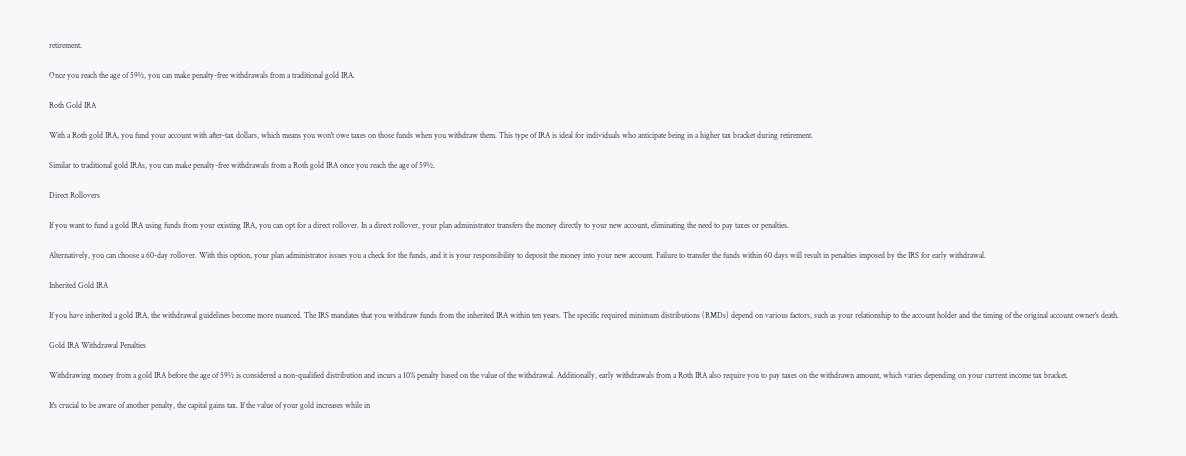retirement.

Once you reach the age of 59½, you can make penalty-free withdrawals from a traditional gold IRA.

Roth Gold IRA

With a Roth gold IRA, you fund your account with after-tax dollars, which means you won't owe taxes on those funds when you withdraw them. This type of IRA is ideal for individuals who anticipate being in a higher tax bracket during retirement.

Similar to traditional gold IRAs, you can make penalty-free withdrawals from a Roth gold IRA once you reach the age of 59½.

Direct Rollovers

If you want to fund a gold IRA using funds from your existing IRA, you can opt for a direct rollover. In a direct rollover, your plan administrator transfers the money directly to your new account, eliminating the need to pay taxes or penalties.

Alternatively, you can choose a 60-day rollover. With this option, your plan administrator issues you a check for the funds, and it is your responsibility to deposit the money into your new account. Failure to transfer the funds within 60 days will result in penalties imposed by the IRS for early withdrawal.

Inherited Gold IRA

If you have inherited a gold IRA, the withdrawal guidelines become more nuanced. The IRS mandates that you withdraw funds from the inherited IRA within ten years. The specific required minimum distributions (RMDs) depend on various factors, such as your relationship to the account holder and the timing of the original account owner's death.

Gold IRA Withdrawal Penalties

Withdrawing money from a gold IRA before the age of 59½ is considered a non-qualified distribution and incurs a 10% penalty based on the value of the withdrawal. Additionally, early withdrawals from a Roth IRA also require you to pay taxes on the withdrawn amount, which varies depending on your current income tax bracket.

It's crucial to be aware of another penalty, the capital gains tax. If the value of your gold increases while in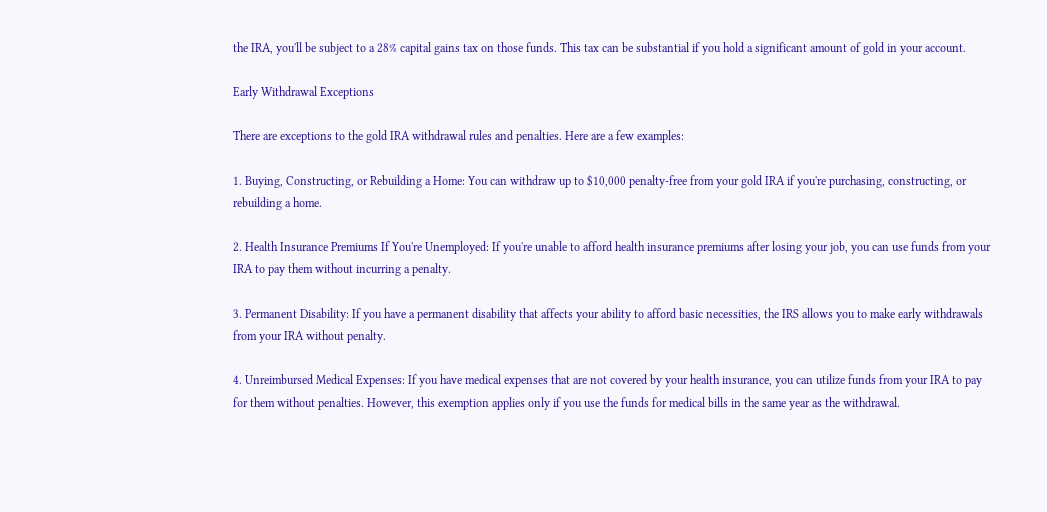the IRA, you'll be subject to a 28% capital gains tax on those funds. This tax can be substantial if you hold a significant amount of gold in your account.

Early Withdrawal Exceptions

There are exceptions to the gold IRA withdrawal rules and penalties. Here are a few examples:

1. Buying, Constructing, or Rebuilding a Home: You can withdraw up to $10,000 penalty-free from your gold IRA if you're purchasing, constructing, or rebuilding a home.

2. Health Insurance Premiums If You're Unemployed: If you're unable to afford health insurance premiums after losing your job, you can use funds from your IRA to pay them without incurring a penalty.

3. Permanent Disability: If you have a permanent disability that affects your ability to afford basic necessities, the IRS allows you to make early withdrawals from your IRA without penalty.

4. Unreimbursed Medical Expenses: If you have medical expenses that are not covered by your health insurance, you can utilize funds from your IRA to pay for them without penalties. However, this exemption applies only if you use the funds for medical bills in the same year as the withdrawal.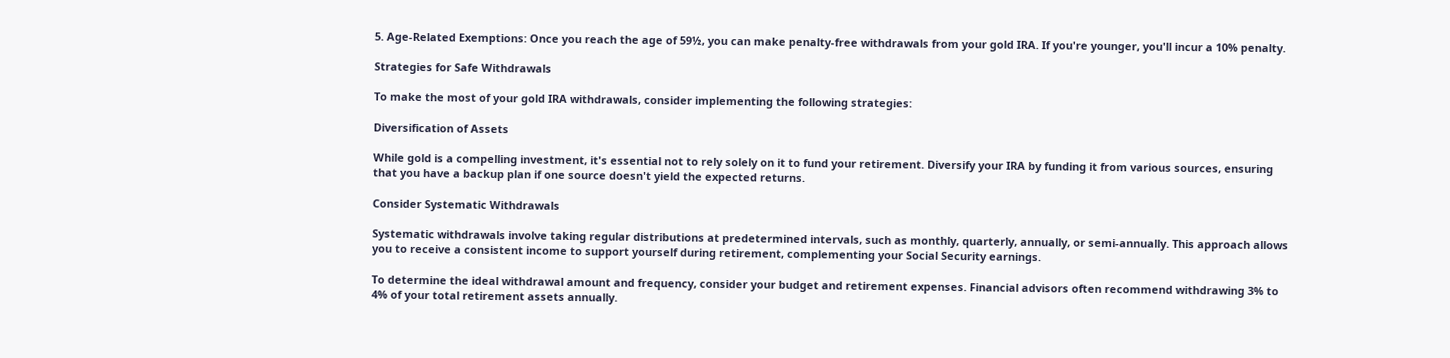5. Age-Related Exemptions: Once you reach the age of 59½, you can make penalty-free withdrawals from your gold IRA. If you're younger, you'll incur a 10% penalty.

Strategies for Safe Withdrawals

To make the most of your gold IRA withdrawals, consider implementing the following strategies:

Diversification of Assets

While gold is a compelling investment, it's essential not to rely solely on it to fund your retirement. Diversify your IRA by funding it from various sources, ensuring that you have a backup plan if one source doesn't yield the expected returns.

Consider Systematic Withdrawals

Systematic withdrawals involve taking regular distributions at predetermined intervals, such as monthly, quarterly, annually, or semi-annually. This approach allows you to receive a consistent income to support yourself during retirement, complementing your Social Security earnings.

To determine the ideal withdrawal amount and frequency, consider your budget and retirement expenses. Financial advisors often recommend withdrawing 3% to 4% of your total retirement assets annually.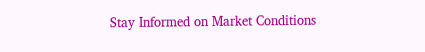Stay Informed on Market Conditions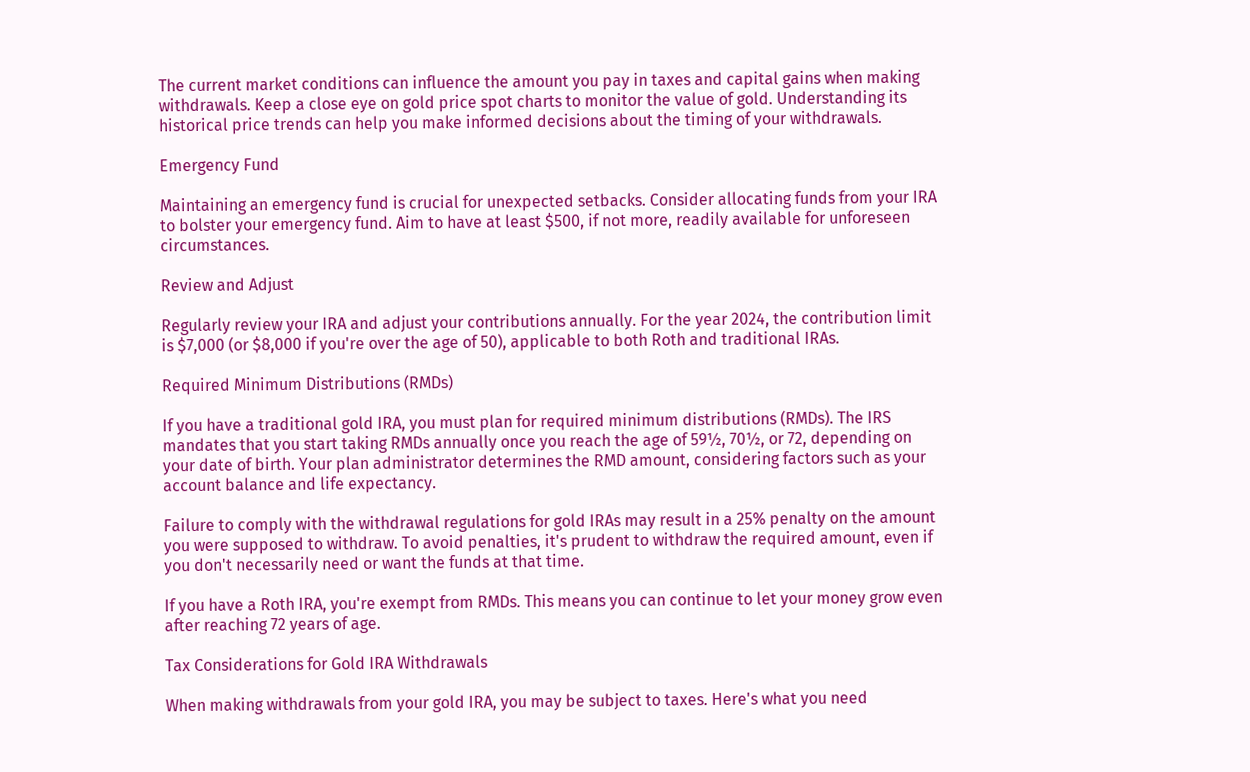The current market conditions can influence the amount you pay in taxes and capital gains when making withdrawals. Keep a close eye on gold price spot charts to monitor the value of gold. Understanding its historical price trends can help you make informed decisions about the timing of your withdrawals.

Emergency Fund

Maintaining an emergency fund is crucial for unexpected setbacks. Consider allocating funds from your IRA to bolster your emergency fund. Aim to have at least $500, if not more, readily available for unforeseen circumstances.

Review and Adjust

Regularly review your IRA and adjust your contributions annually. For the year 2024, the contribution limit is $7,000 (or $8,000 if you're over the age of 50), applicable to both Roth and traditional IRAs.

Required Minimum Distributions (RMDs)

If you have a traditional gold IRA, you must plan for required minimum distributions (RMDs). The IRS mandates that you start taking RMDs annually once you reach the age of 59½, 70½, or 72, depending on your date of birth. Your plan administrator determines the RMD amount, considering factors such as your account balance and life expectancy.

Failure to comply with the withdrawal regulations for gold IRAs may result in a 25% penalty on the amount you were supposed to withdraw. To avoid penalties, it's prudent to withdraw the required amount, even if you don't necessarily need or want the funds at that time.

If you have a Roth IRA, you're exempt from RMDs. This means you can continue to let your money grow even after reaching 72 years of age.

Tax Considerations for Gold IRA Withdrawals

When making withdrawals from your gold IRA, you may be subject to taxes. Here's what you need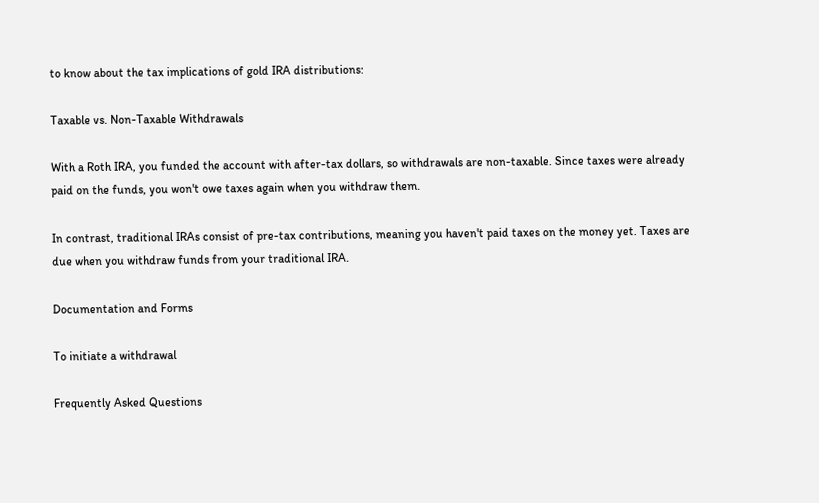to know about the tax implications of gold IRA distributions:

Taxable vs. Non-Taxable Withdrawals

With a Roth IRA, you funded the account with after-tax dollars, so withdrawals are non-taxable. Since taxes were already paid on the funds, you won't owe taxes again when you withdraw them.

In contrast, traditional IRAs consist of pre-tax contributions, meaning you haven't paid taxes on the money yet. Taxes are due when you withdraw funds from your traditional IRA.

Documentation and Forms

To initiate a withdrawal

Frequently Asked Questions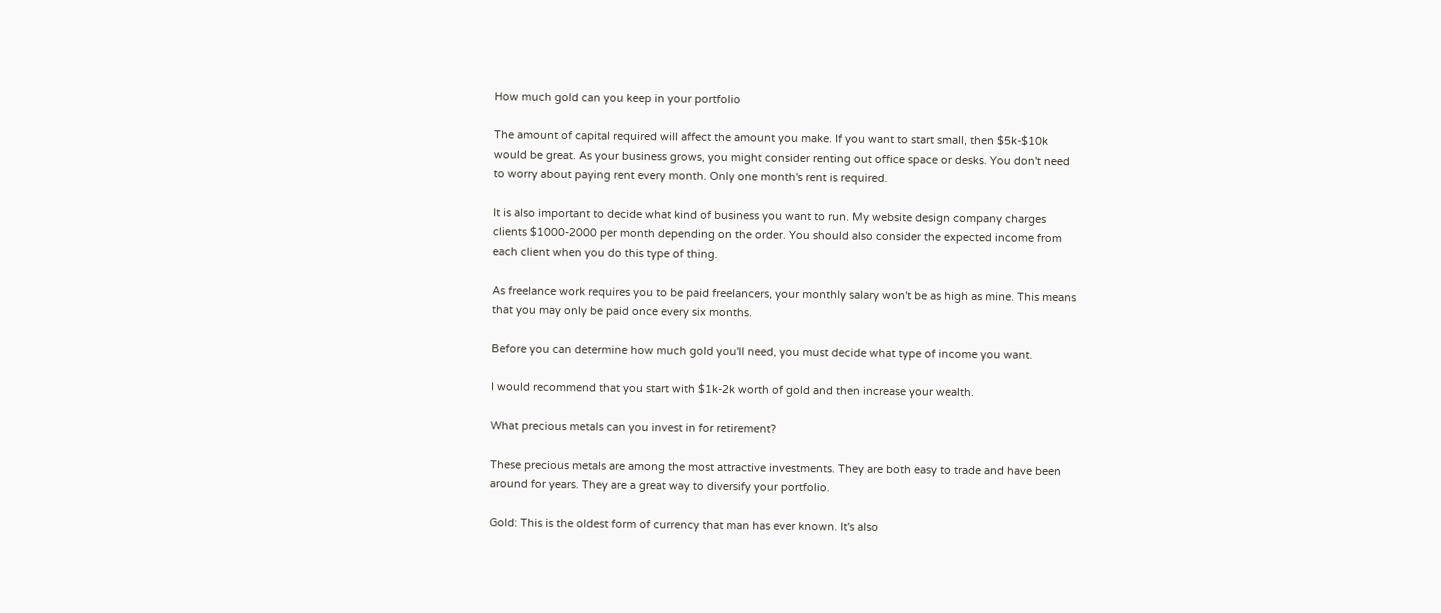How much gold can you keep in your portfolio

The amount of capital required will affect the amount you make. If you want to start small, then $5k-$10k would be great. As your business grows, you might consider renting out office space or desks. You don't need to worry about paying rent every month. Only one month's rent is required.

It is also important to decide what kind of business you want to run. My website design company charges clients $1000-2000 per month depending on the order. You should also consider the expected income from each client when you do this type of thing.

As freelance work requires you to be paid freelancers, your monthly salary won't be as high as mine. This means that you may only be paid once every six months.

Before you can determine how much gold you'll need, you must decide what type of income you want.

I would recommend that you start with $1k-2k worth of gold and then increase your wealth.

What precious metals can you invest in for retirement?

These precious metals are among the most attractive investments. They are both easy to trade and have been around for years. They are a great way to diversify your portfolio.

Gold: This is the oldest form of currency that man has ever known. It's also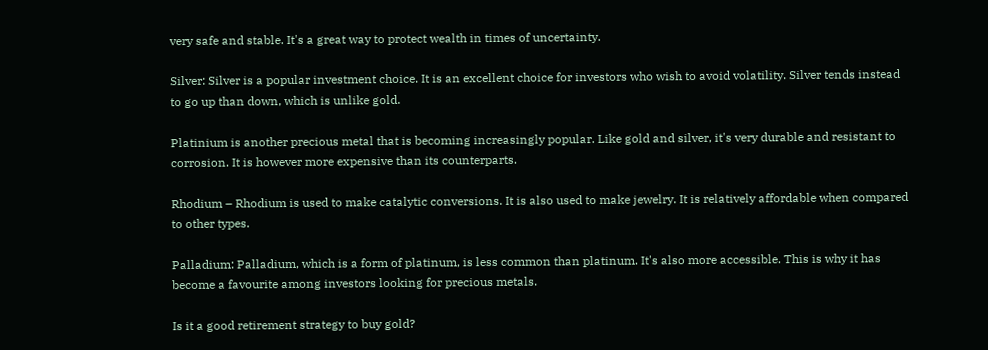very safe and stable. It's a great way to protect wealth in times of uncertainty.

Silver: Silver is a popular investment choice. It is an excellent choice for investors who wish to avoid volatility. Silver tends instead to go up than down, which is unlike gold.

Platinium is another precious metal that is becoming increasingly popular. Like gold and silver, it's very durable and resistant to corrosion. It is however more expensive than its counterparts.

Rhodium – Rhodium is used to make catalytic conversions. It is also used to make jewelry. It is relatively affordable when compared to other types.

Palladium: Palladium, which is a form of platinum, is less common than platinum. It's also more accessible. This is why it has become a favourite among investors looking for precious metals.

Is it a good retirement strategy to buy gold?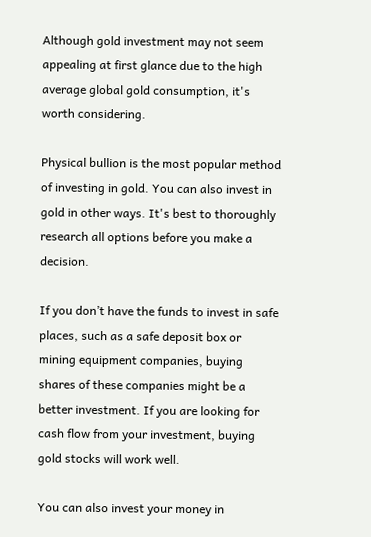Although gold investment may not seem appealing at first glance due to the high average global gold consumption, it's worth considering.

Physical bullion is the most popular method of investing in gold. You can also invest in gold in other ways. It's best to thoroughly research all options before you make a decision.

If you don’t have the funds to invest in safe places, such as a safe deposit box or mining equipment companies, buying shares of these companies might be a better investment. If you are looking for cash flow from your investment, buying gold stocks will work well.

You can also invest your money in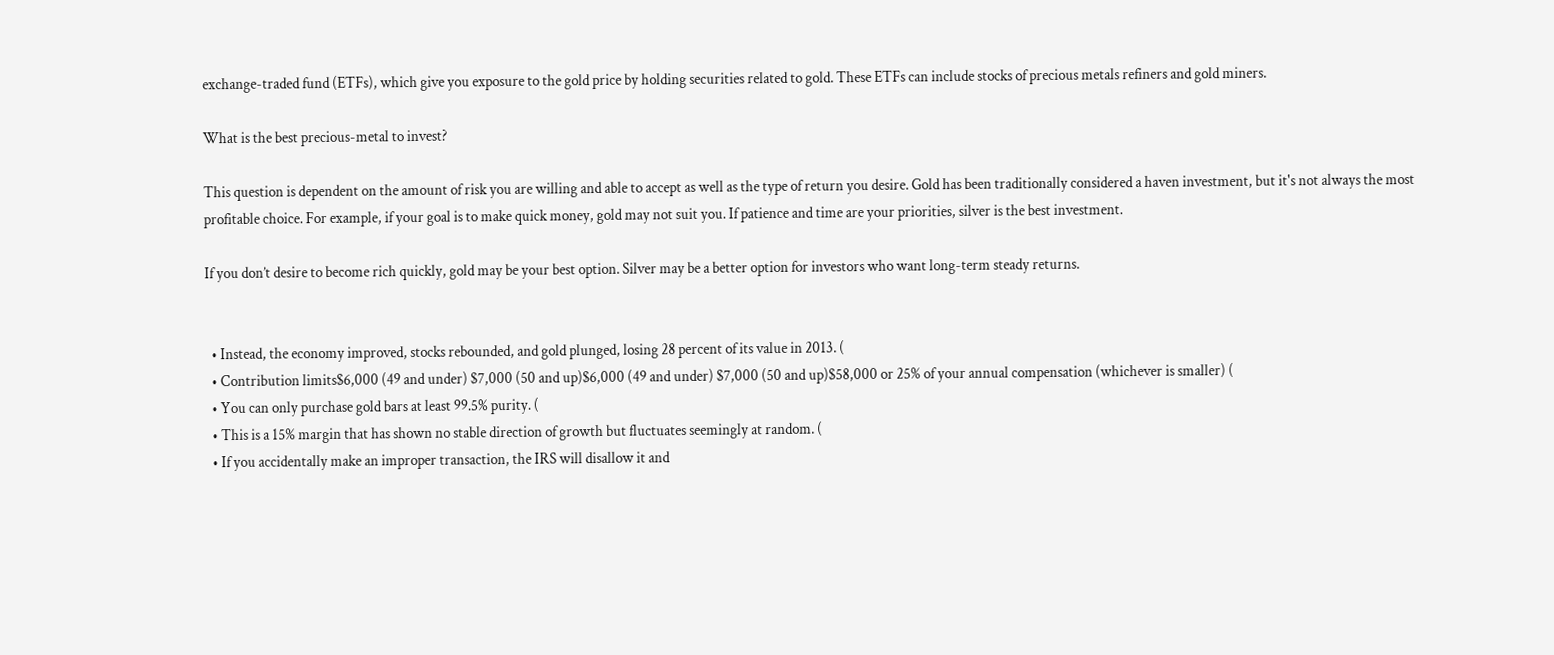exchange-traded fund (ETFs), which give you exposure to the gold price by holding securities related to gold. These ETFs can include stocks of precious metals refiners and gold miners.

What is the best precious-metal to invest?

This question is dependent on the amount of risk you are willing and able to accept as well as the type of return you desire. Gold has been traditionally considered a haven investment, but it's not always the most profitable choice. For example, if your goal is to make quick money, gold may not suit you. If patience and time are your priorities, silver is the best investment.

If you don’t desire to become rich quickly, gold may be your best option. Silver may be a better option for investors who want long-term steady returns.


  • Instead, the economy improved, stocks rebounded, and gold plunged, losing 28 percent of its value in 2013. (
  • Contribution limits$6,000 (49 and under) $7,000 (50 and up)$6,000 (49 and under) $7,000 (50 and up)$58,000 or 25% of your annual compensation (whichever is smaller) (
  • You can only purchase gold bars at least 99.5% purity. (
  • This is a 15% margin that has shown no stable direction of growth but fluctuates seemingly at random. (
  • If you accidentally make an improper transaction, the IRS will disallow it and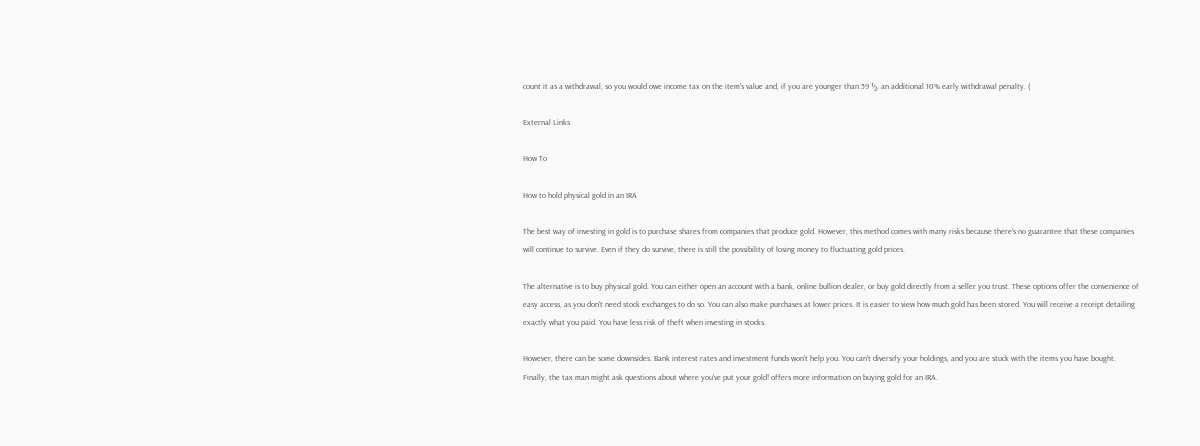count it as a withdrawal, so you would owe income tax on the item's value and, if you are younger than 59 ½, an additional 10% early withdrawal penalty. (

External Links

How To

How to hold physical gold in an IRA

The best way of investing in gold is to purchase shares from companies that produce gold. However, this method comes with many risks because there's no guarantee that these companies will continue to survive. Even if they do survive, there is still the possibility of losing money to fluctuating gold prices.

The alternative is to buy physical gold. You can either open an account with a bank, online bullion dealer, or buy gold directly from a seller you trust. These options offer the convenience of easy access, as you don't need stock exchanges to do so. You can also make purchases at lower prices. It is easier to view how much gold has been stored. You will receive a receipt detailing exactly what you paid. You have less risk of theft when investing in stocks.

However, there can be some downsides. Bank interest rates and investment funds won't help you. You can't diversify your holdings, and you are stuck with the items you have bought. Finally, the tax man might ask questions about where you've put your gold! offers more information on buying gold for an IRA.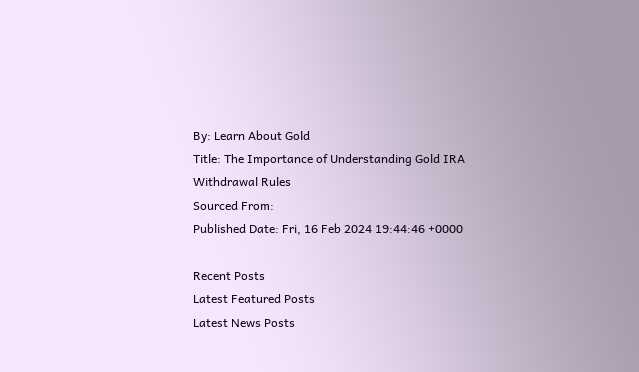By: Learn About Gold
Title: The Importance of Understanding Gold IRA Withdrawal Rules
Sourced From:
Published Date: Fri, 16 Feb 2024 19:44:46 +0000

Recent Posts
Latest Featured Posts
Latest News Posts